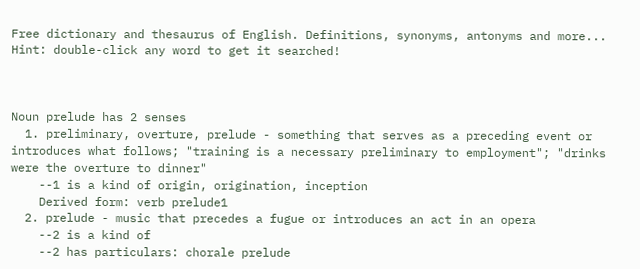Free dictionary and thesaurus of English. Definitions, synonyms, antonyms and more...
Hint: double-click any word to get it searched!



Noun prelude has 2 senses
  1. preliminary, overture, prelude - something that serves as a preceding event or introduces what follows; "training is a necessary preliminary to employment"; "drinks were the overture to dinner"
    --1 is a kind of origin, origination, inception
    Derived form: verb prelude1
  2. prelude - music that precedes a fugue or introduces an act in an opera
    --2 is a kind of
    --2 has particulars: chorale prelude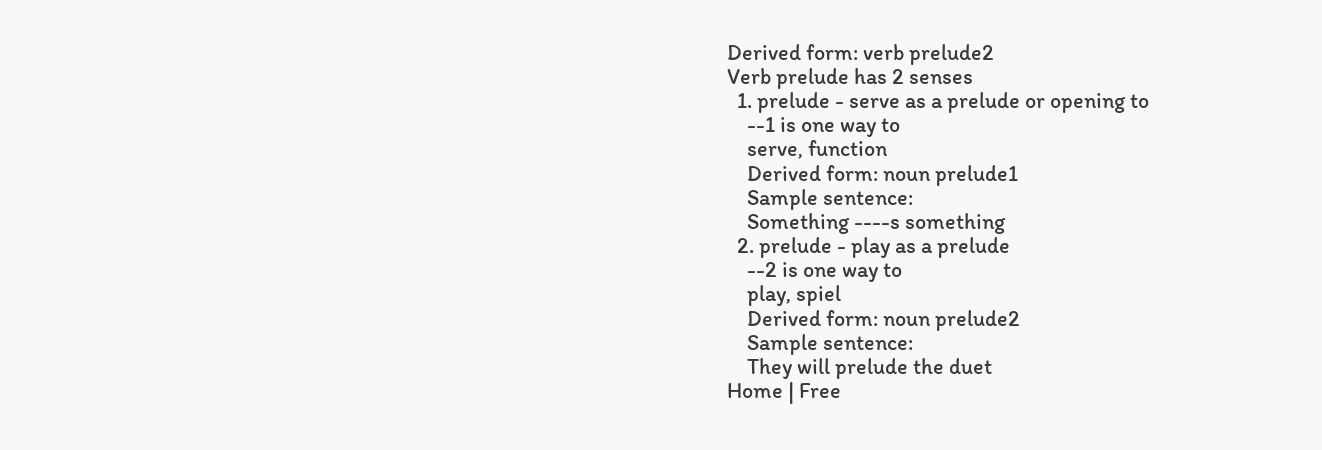Derived form: verb prelude2
Verb prelude has 2 senses
  1. prelude - serve as a prelude or opening to
    --1 is one way to
    serve, function
    Derived form: noun prelude1
    Sample sentence:
    Something ----s something
  2. prelude - play as a prelude
    --2 is one way to
    play, spiel
    Derived form: noun prelude2
    Sample sentence:
    They will prelude the duet
Home | Free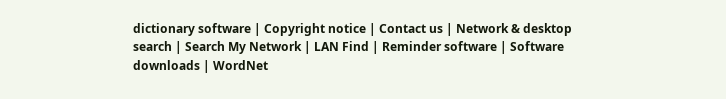dictionary software | Copyright notice | Contact us | Network & desktop search | Search My Network | LAN Find | Reminder software | Software downloads | WordNet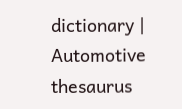dictionary | Automotive thesaurus